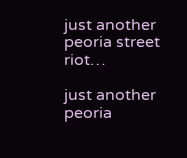just another peoria street riot…

just another peoria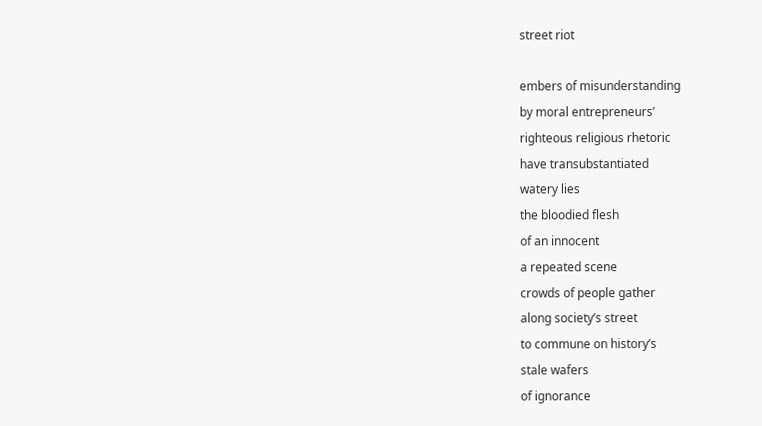street riot

embers of misunderstanding
by moral entrepreneurs’
righteous religious rhetoric
have transubstantiated
watery lies
the bloodied flesh
of an innocent
a repeated scene
crowds of people gather
along society’s street
to commune on history’s
stale wafers
of ignorance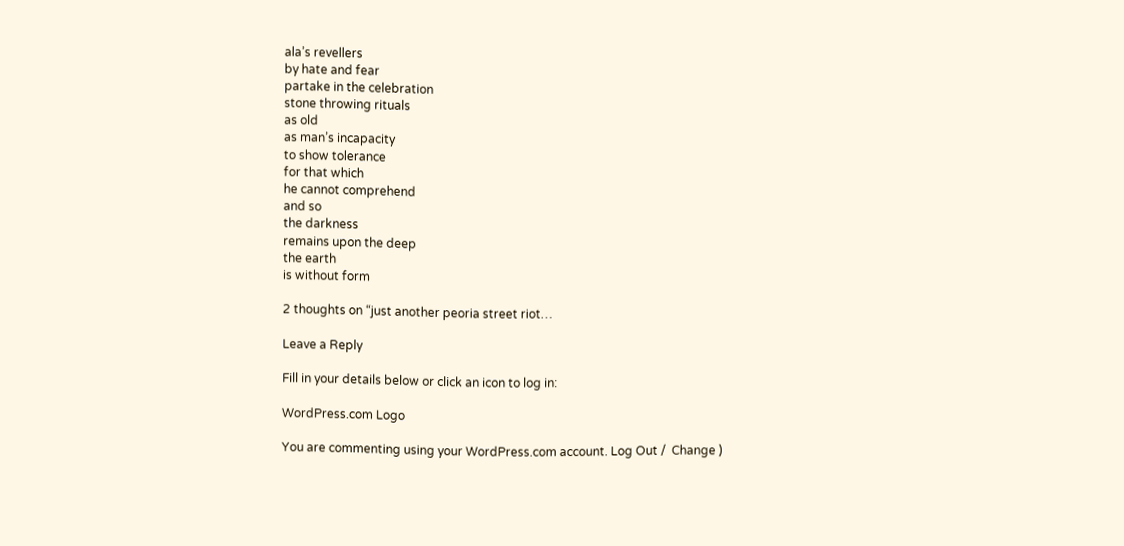ala’s revellers
by hate and fear
partake in the celebration
stone throwing rituals
as old
as man’s incapacity
to show tolerance
for that which
he cannot comprehend
and so
the darkness
remains upon the deep
the earth
is without form

2 thoughts on “just another peoria street riot…

Leave a Reply

Fill in your details below or click an icon to log in:

WordPress.com Logo

You are commenting using your WordPress.com account. Log Out /  Change )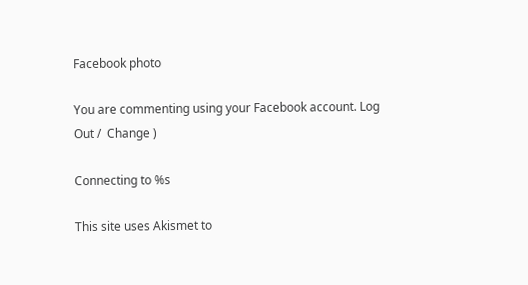Facebook photo

You are commenting using your Facebook account. Log Out /  Change )

Connecting to %s

This site uses Akismet to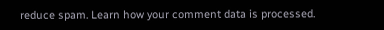reduce spam. Learn how your comment data is processed.